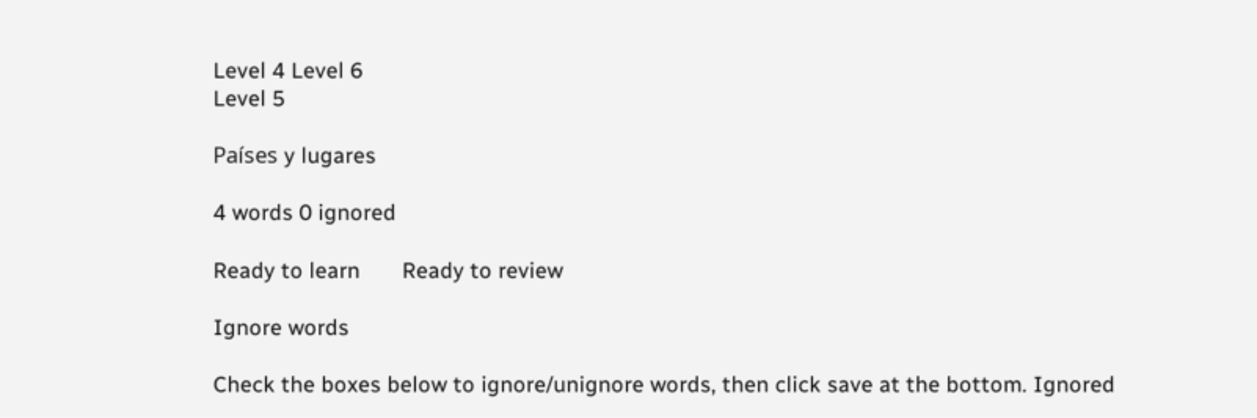Level 4 Level 6
Level 5

Países y lugares

4 words 0 ignored

Ready to learn       Ready to review

Ignore words

Check the boxes below to ignore/unignore words, then click save at the bottom. Ignored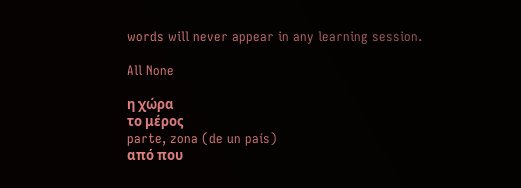words will never appear in any learning session.

All None

η χώρα
το μέρος
parte, zona (de un país)
από που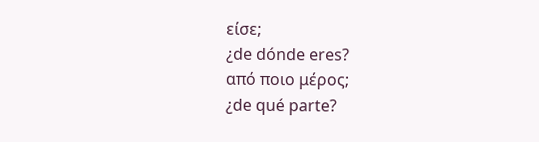είσε;
¿de dónde eres?
από ποιο μέρος;
¿de qué parte?